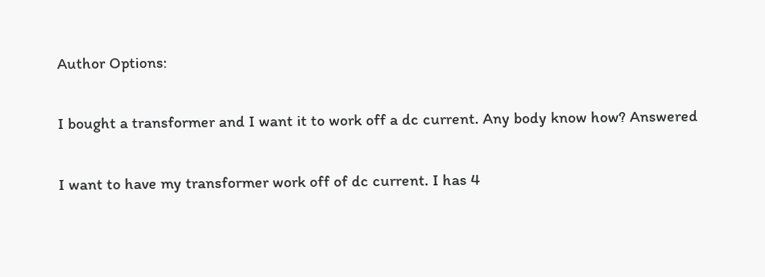Author Options:

I bought a transformer and I want it to work off a dc current. Any body know how? Answered

I want to have my transformer work off of dc current. I has 4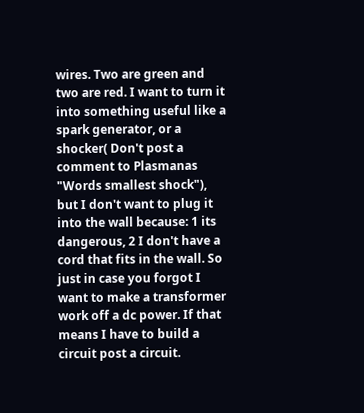wires. Two are green and two are red. I want to turn it into something useful like a spark generator, or a shocker( Don't post a comment to Plasmanas "Words smallest shock"), but I don't want to plug it into the wall because: 1 its dangerous, 2 I don't have a cord that fits in the wall. So just in case you forgot I want to make a transformer work off a dc power. If that means I have to build a circuit post a circuit.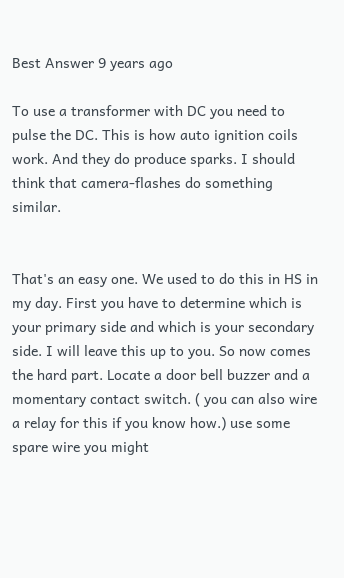Best Answer 9 years ago

To use a transformer with DC you need to pulse the DC. This is how auto ignition coils work. And they do produce sparks. I should think that camera-flashes do something similar.


That's an easy one. We used to do this in HS in my day. First you have to determine which is your primary side and which is your secondary side. I will leave this up to you. So now comes the hard part. Locate a door bell buzzer and a momentary contact switch. ( you can also wire a relay for this if you know how.) use some spare wire you might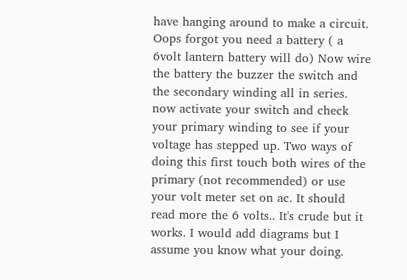have hanging around to make a circuit. Oops forgot you need a battery ( a 6volt lantern battery will do) Now wire the battery the buzzer the switch and the secondary winding all in series. now activate your switch and check your primary winding to see if your voltage has stepped up. Two ways of doing this first touch both wires of the primary (not recommended) or use your volt meter set on ac. It should read more the 6 volts.. It's crude but it works. I would add diagrams but I assume you know what your doing.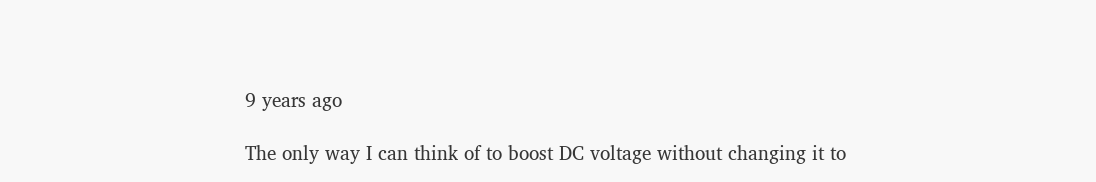9 years ago

The only way I can think of to boost DC voltage without changing it to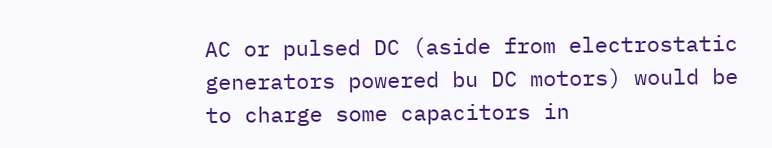AC or pulsed DC (aside from electrostatic generators powered bu DC motors) would be to charge some capacitors in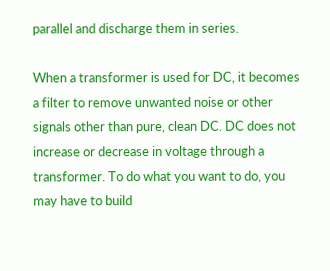parallel and discharge them in series.

When a transformer is used for DC, it becomes a filter to remove unwanted noise or other signals other than pure, clean DC. DC does not increase or decrease in voltage through a transformer. To do what you want to do, you may have to build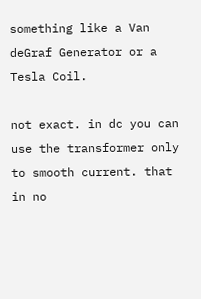something like a Van deGraf Generator or a Tesla Coil.

not exact. in dc you can use the transformer only to smooth current. that in no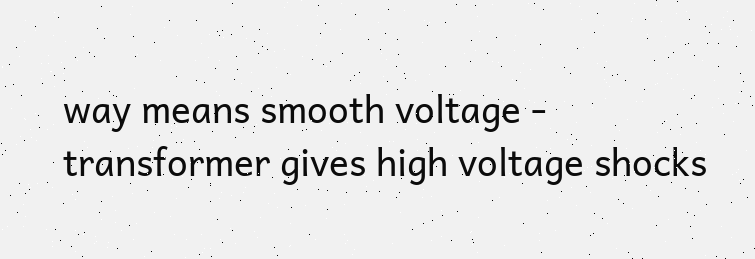way means smooth voltage - transformer gives high voltage shocks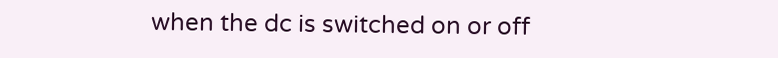when the dc is switched on or off